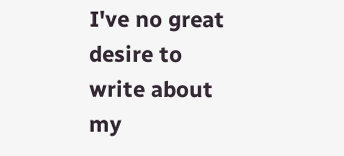I've no great desire to write about my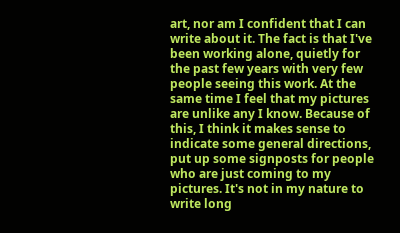art, nor am I confident that I can write about it. The fact is that I've been working alone, quietly for the past few years with very few people seeing this work. At the same time I feel that my pictures are unlike any I know. Because of this, I think it makes sense to indicate some general directions, put up some signposts for people who are just coming to my pictures. It's not in my nature to write long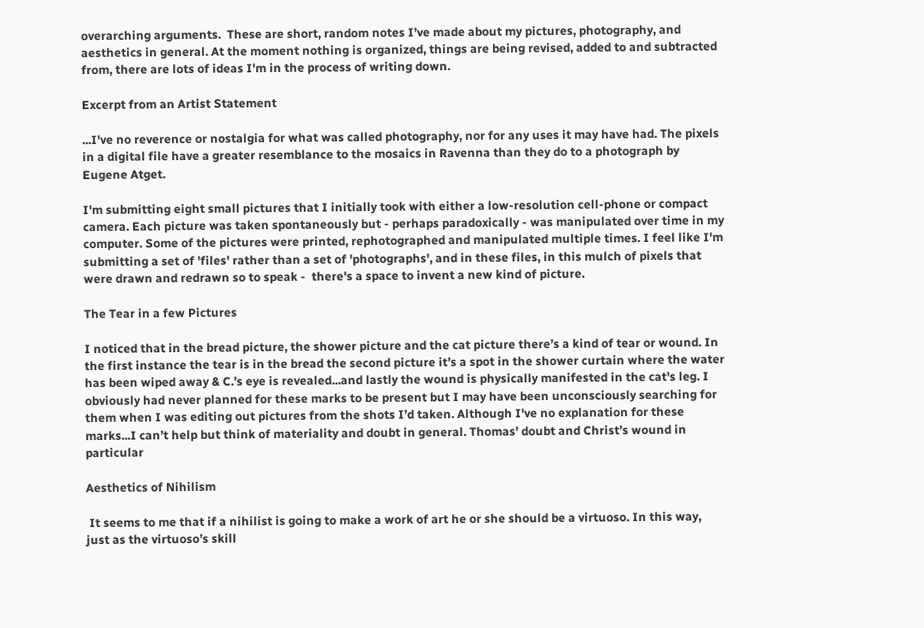overarching arguments.  These are short, random notes I’ve made about my pictures, photography, and aesthetics in general. At the moment nothing is organized, things are being revised, added to and subtracted from, there are lots of ideas I'm in the process of writing down.

Excerpt from an Artist Statement

...I've no reverence or nostalgia for what was called photography, nor for any uses it may have had. The pixels in a digital file have a greater resemblance to the mosaics in Ravenna than they do to a photograph by Eugene Atget.

I'm submitting eight small pictures that I initially took with either a low-resolution cell-phone or compact camera. Each picture was taken spontaneously but - perhaps paradoxically - was manipulated over time in my computer. Some of the pictures were printed, rephotographed and manipulated multiple times. I feel like I'm submitting a set of 'files' rather than a set of 'photographs', and in these files, in this mulch of pixels that were drawn and redrawn so to speak -  there's a space to invent a new kind of picture.

The Tear in a few Pictures

I noticed that in the bread picture, the shower picture and the cat picture there’s a kind of tear or wound. In the first instance the tear is in the bread the second picture it’s a spot in the shower curtain where the water has been wiped away & C.’s eye is revealed...and lastly the wound is physically manifested in the cat's leg. I obviously had never planned for these marks to be present but I may have been unconsciously searching for them when I was editing out pictures from the shots I’d taken. Although I've no explanation for these marks...I can’t help but think of materiality and doubt in general. Thomas’ doubt and Christ’s wound in particular

Aesthetics of Nihilism

 It seems to me that if a nihilist is going to make a work of art he or she should be a virtuoso. In this way,  just as the virtuoso’s skill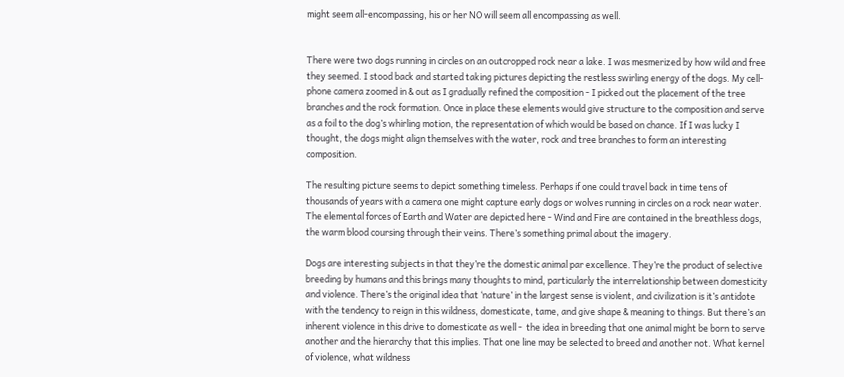might seem all-encompassing, his or her NO will seem all encompassing as well.


There were two dogs running in circles on an outcropped rock near a lake. I was mesmerized by how wild and free they seemed. I stood back and started taking pictures depicting the restless swirling energy of the dogs. My cell-phone camera zoomed in & out as I gradually refined the composition - I picked out the placement of the tree branches and the rock formation. Once in place these elements would give structure to the composition and serve as a foil to the dog’s whirling motion, the representation of which would be based on chance. If I was lucky I thought, the dogs might align themselves with the water, rock and tree branches to form an interesting composition.

The resulting picture seems to depict something timeless. Perhaps if one could travel back in time tens of thousands of years with a camera one might capture early dogs or wolves running in circles on a rock near water. The elemental forces of Earth and Water are depicted here - Wind and Fire are contained in the breathless dogs, the warm blood coursing through their veins. There’s something primal about the imagery.

Dogs are interesting subjects in that they’re the domestic animal par excellence. They’re the product of selective breeding by humans and this brings many thoughts to mind, particularly the interrelationship between domesticity and violence. There’s the original idea that ‘nature’ in the largest sense is violent, and civilization is it’s antidote with the tendency to reign in this wildness, domesticate, tame, and give shape & meaning to things. But there’s an inherent violence in this drive to domesticate as well -  the idea in breeding that one animal might be born to serve another and the hierarchy that this implies. That one line may be selected to breed and another not. What kernel of violence, what wildness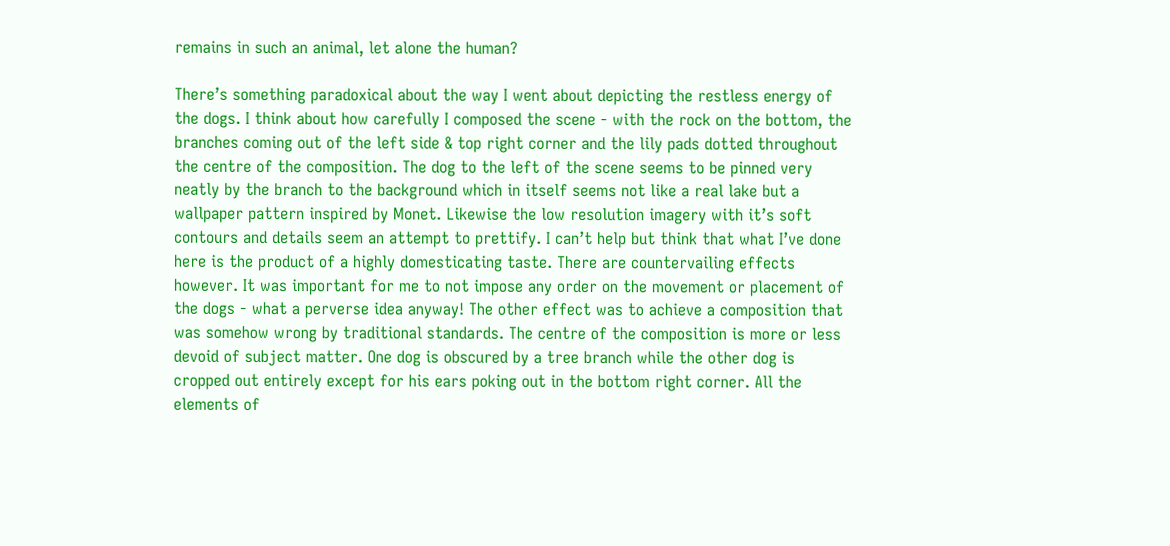remains in such an animal, let alone the human?

There’s something paradoxical about the way I went about depicting the restless energy of the dogs. I think about how carefully I composed the scene - with the rock on the bottom, the branches coming out of the left side & top right corner and the lily pads dotted throughout the centre of the composition. The dog to the left of the scene seems to be pinned very neatly by the branch to the background which in itself seems not like a real lake but a wallpaper pattern inspired by Monet. Likewise the low resolution imagery with it’s soft contours and details seem an attempt to prettify. I can’t help but think that what I’ve done here is the product of a highly domesticating taste. There are countervailing effects however. It was important for me to not impose any order on the movement or placement of the dogs - what a perverse idea anyway! The other effect was to achieve a composition that was somehow wrong by traditional standards. The centre of the composition is more or less devoid of subject matter. One dog is obscured by a tree branch while the other dog is cropped out entirely except for his ears poking out in the bottom right corner. All the elements of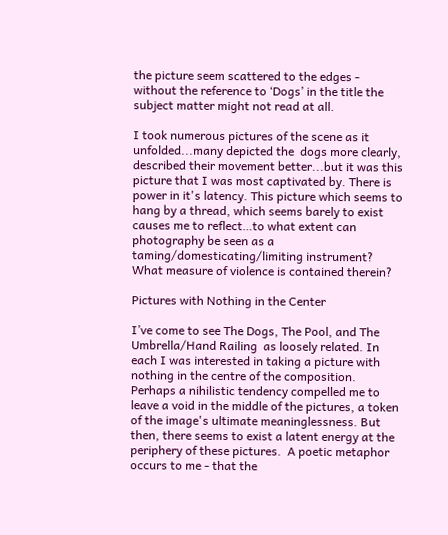the picture seem scattered to the edges - without the reference to ‘Dogs’ in the title the subject matter might not read at all.

I took numerous pictures of the scene as it unfolded...many depicted the  dogs more clearly, described their movement better...but it was this picture that I was most captivated by. There is power in it's latency. This picture which seems to hang by a thread, which seems barely to exist causes me to reflect…to what extent can photography be seen as a taming/domesticating/limiting instrument? What measure of violence is contained therein?

Pictures with Nothing in the Center

I’ve come to see The Dogs, The Pool, and The Umbrella/Hand Railing  as loosely related. In each I was interested in taking a picture with nothing in the centre of the composition. Perhaps a nihilistic tendency compelled me to leave a void in the middle of the pictures, a token of the image's ultimate meaninglessness. But then, there seems to exist a latent energy at the periphery of these pictures.  A poetic metaphor occurs to me - that the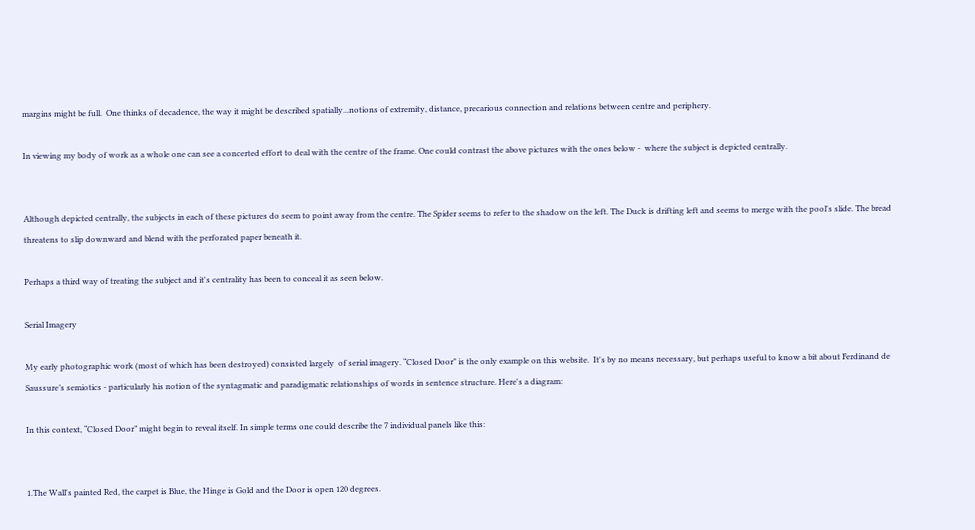margins might be full.  One thinks of decadence, the way it might be described spatially...notions of extremity, distance, precarious connection and relations between centre and periphery.

In viewing my body of work as a whole one can see a concerted effort to deal with the centre of the frame. One could contrast the above pictures with the ones below -  where the subject is depicted centrally.


Although depicted centrally, the subjects in each of these pictures do seem to point away from the centre. The Spider seems to refer to the shadow on the left. The Duck is drifting left and seems to merge with the pool's slide. The bread threatens to slip downward and blend with the perforated paper beneath it.

Perhaps a third way of treating the subject and it's centrality has been to conceal it as seen below.

Serial Imagery

My early photographic work (most of which has been destroyed) consisted largely  of serial imagery. “Closed Door" is the only example on this website.  It's by no means necessary, but perhaps useful to know a bit about Ferdinand de Saussure’s semiotics - particularly his notion of the syntagmatic and paradigmatic relationships of words in sentence structure. Here's a diagram:

In this context, “Closed Door” might begin to reveal itself. In simple terms one could describe the 7 individual panels like this:


1.The Wall's painted Red, the carpet is Blue, the Hinge is Gold and the Door is open 120 degrees.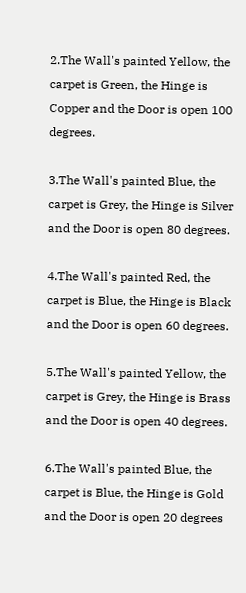2.The Wall's painted Yellow, the carpet is Green, the Hinge is Copper and the Door is open 100 degrees.

3.The Wall's painted Blue, the carpet is Grey, the Hinge is Silver and the Door is open 80 degrees.

4.The Wall's painted Red, the carpet is Blue, the Hinge is Black and the Door is open 60 degrees.

5.The Wall's painted Yellow, the carpet is Grey, the Hinge is Brass and the Door is open 40 degrees.

6.The Wall's painted Blue, the carpet is Blue, the Hinge is Gold and the Door is open 20 degrees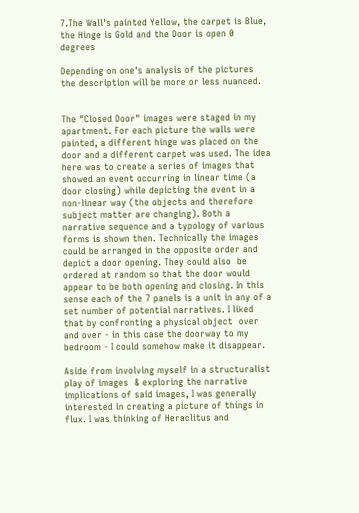7.The Wall's painted Yellow, the carpet is Blue, the Hinge is Gold and the Door is open 0 degrees

Depending on one's analysis of the pictures  the description will be more or less nuanced.


The "Closed Door" images were staged in my apartment. For each picture the walls were painted, a different hinge was placed on the door and a different carpet was used. The idea here was to create a series of images that showed an event occurring in linear time (a door closing) while depicting the event in a non-linear way (the objects and therefore subject matter are changing). Both a narrative sequence and a typology of various forms is shown then. Technically the images could be arranged in the opposite order and depict a door opening. They could also  be ordered at random so that the door would appear to be both opening and closing. In this sense each of the 7 panels is a unit in any of a set number of potential narratives. I liked that by confronting a physical object  over and over - in this case the doorway to my bedroom - I could somehow make it disappear.

Aside from involving myself in a structuralist play of images  & exploring the narrative implications of said images, I was generally interested in creating a picture of things in flux. I was thinking of Heraclitus and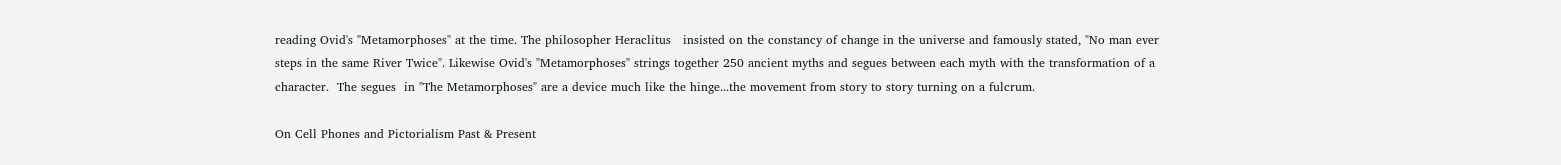reading Ovid's "Metamorphoses" at the time. The philosopher Heraclitus   insisted on the constancy of change in the universe and famously stated, "No man ever steps in the same River Twice". Likewise Ovid's "Metamorphoses" strings together 250 ancient myths and segues between each myth with the transformation of a character.  The segues  in "The Metamorphoses" are a device much like the hinge...the movement from story to story turning on a fulcrum.

On Cell Phones and Pictorialism Past & Present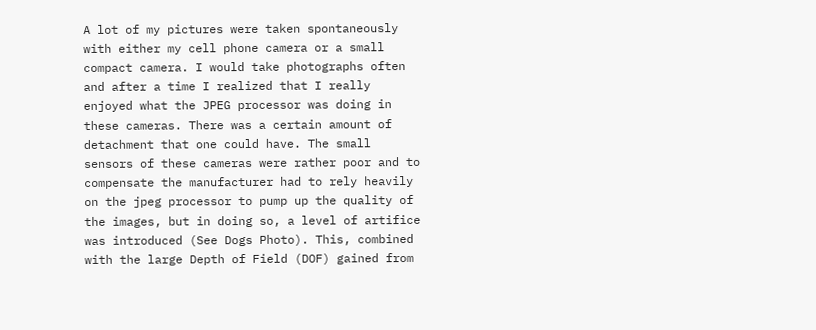A lot of my pictures were taken spontaneously with either my cell phone camera or a small compact camera. I would take photographs often and after a time I realized that I really enjoyed what the JPEG processor was doing in these cameras. There was a certain amount of detachment that one could have. The small sensors of these cameras were rather poor and to compensate the manufacturer had to rely heavily on the jpeg processor to pump up the quality of the images, but in doing so, a level of artifice was introduced (See Dogs Photo). This, combined with the large Depth of Field (DOF) gained from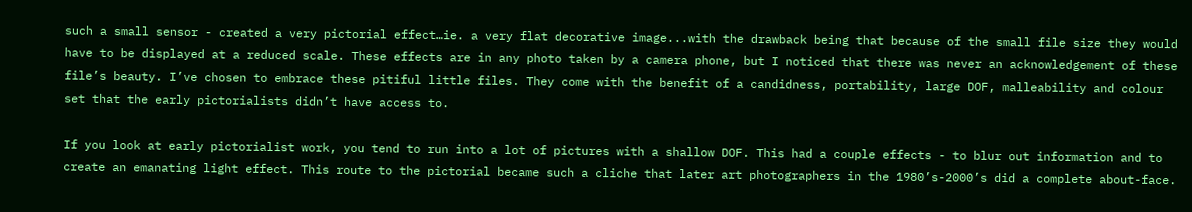such a small sensor - created a very pictorial effect…ie. a very flat decorative image...with the drawback being that because of the small file size they would have to be displayed at a reduced scale. These effects are in any photo taken by a camera phone, but I noticed that there was never an acknowledgement of these file’s beauty. I’ve chosen to embrace these pitiful little files. They come with the benefit of a candidness, portability, large DOF, malleability and colour set that the early pictorialists didn’t have access to.

If you look at early pictorialist work, you tend to run into a lot of pictures with a shallow DOF. This had a couple effects - to blur out information and to create an emanating light effect. This route to the pictorial became such a cliche that later art photographers in the 1980’s-2000’s did a complete about-face.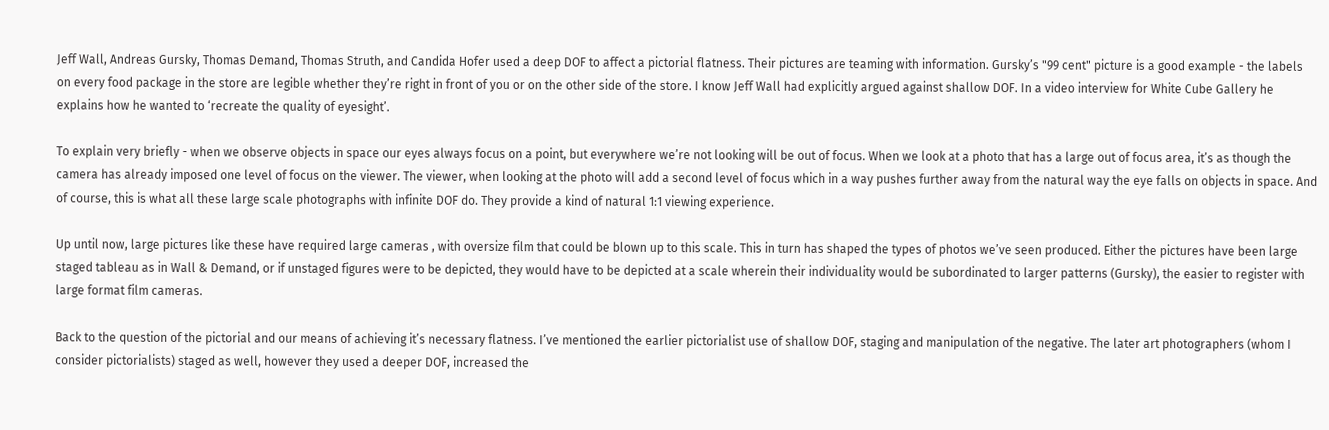Jeff Wall, Andreas Gursky, Thomas Demand, Thomas Struth, and Candida Hofer used a deep DOF to affect a pictorial flatness. Their pictures are teaming with information. Gursky’s "99 cent" picture is a good example - the labels on every food package in the store are legible whether they’re right in front of you or on the other side of the store. I know Jeff Wall had explicitly argued against shallow DOF. In a video interview for White Cube Gallery he explains how he wanted to ‘recreate the quality of eyesight’.

To explain very briefly - when we observe objects in space our eyes always focus on a point, but everywhere we’re not looking will be out of focus. When we look at a photo that has a large out of focus area, it’s as though the camera has already imposed one level of focus on the viewer. The viewer, when looking at the photo will add a second level of focus which in a way pushes further away from the natural way the eye falls on objects in space. And of course, this is what all these large scale photographs with infinite DOF do. They provide a kind of natural 1:1 viewing experience.

Up until now, large pictures like these have required large cameras , with oversize film that could be blown up to this scale. This in turn has shaped the types of photos we’ve seen produced. Either the pictures have been large staged tableau as in Wall & Demand, or if unstaged figures were to be depicted, they would have to be depicted at a scale wherein their individuality would be subordinated to larger patterns (Gursky), the easier to register with large format film cameras.

Back to the question of the pictorial and our means of achieving it’s necessary flatness. I’ve mentioned the earlier pictorialist use of shallow DOF, staging and manipulation of the negative. The later art photographers (whom I consider pictorialists) staged as well, however they used a deeper DOF, increased the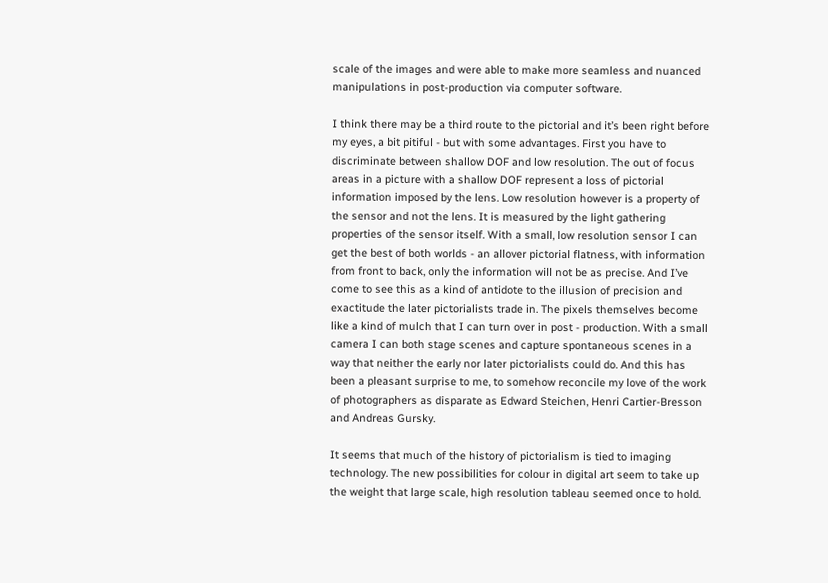scale of the images and were able to make more seamless and nuanced manipulations in post-production via computer software.

I think there may be a third route to the pictorial and it’s been right before my eyes, a bit pitiful - but with some advantages. First you have to discriminate between shallow DOF and low resolution. The out of focus areas in a picture with a shallow DOF represent a loss of pictorial information imposed by the lens. Low resolution however is a property of the sensor and not the lens. It is measured by the light gathering properties of the sensor itself. With a small, low resolution sensor I can get the best of both worlds - an allover pictorial flatness, with information from front to back, only the information will not be as precise. And I’ve come to see this as a kind of antidote to the illusion of precision and exactitude the later pictorialists trade in. The pixels themselves become like a kind of mulch that I can turn over in post - production. With a small camera I can both stage scenes and capture spontaneous scenes in a way that neither the early nor later pictorialists could do. And this has been a pleasant surprise to me, to somehow reconcile my love of the work of photographers as disparate as Edward Steichen, Henri Cartier-Bresson and Andreas Gursky.

It seems that much of the history of pictorialism is tied to imaging technology. The new possibilities for colour in digital art seem to take up the weight that large scale, high resolution tableau seemed once to hold.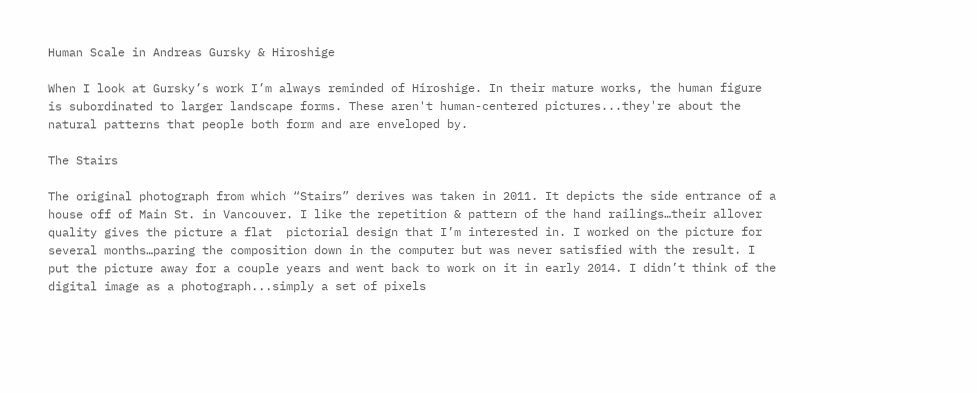Human Scale in Andreas Gursky & Hiroshige

When I look at Gursky’s work I’m always reminded of Hiroshige. In their mature works, the human figure is subordinated to larger landscape forms. These aren't human-centered pictures...they're about the natural patterns that people both form and are enveloped by.

The Stairs

The original photograph from which “Stairs” derives was taken in 2011. It depicts the side entrance of a house off of Main St. in Vancouver. I like the repetition & pattern of the hand railings…their allover quality gives the picture a flat  pictorial design that I’m interested in. I worked on the picture for several months…paring the composition down in the computer but was never satisfied with the result. I put the picture away for a couple years and went back to work on it in early 2014. I didn’t think of the digital image as a photograph...simply a set of pixels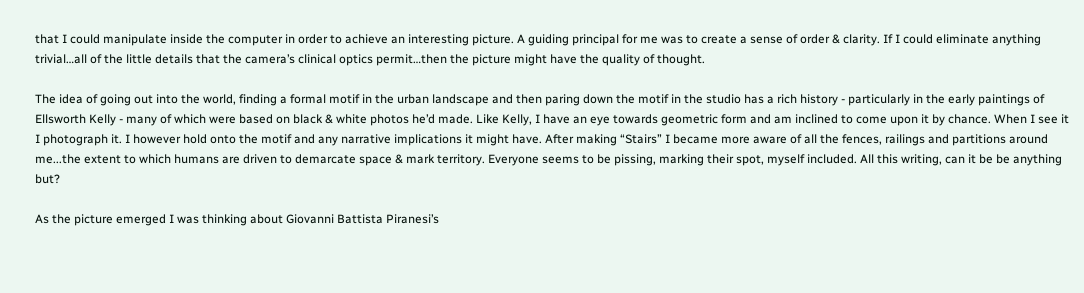that I could manipulate inside the computer in order to achieve an interesting picture. A guiding principal for me was to create a sense of order & clarity. If I could eliminate anything trivial…all of the little details that the camera’s clinical optics permit…then the picture might have the quality of thought.

The idea of going out into the world, finding a formal motif in the urban landscape and then paring down the motif in the studio has a rich history - particularly in the early paintings of Ellsworth Kelly - many of which were based on black & white photos he’d made. Like Kelly, I have an eye towards geometric form and am inclined to come upon it by chance. When I see it I photograph it. I however hold onto the motif and any narrative implications it might have. After making “Stairs” I became more aware of all the fences, railings and partitions around me...the extent to which humans are driven to demarcate space & mark territory. Everyone seems to be pissing, marking their spot, myself included. All this writing, can it be be anything but?

As the picture emerged I was thinking about Giovanni Battista Piranesi’s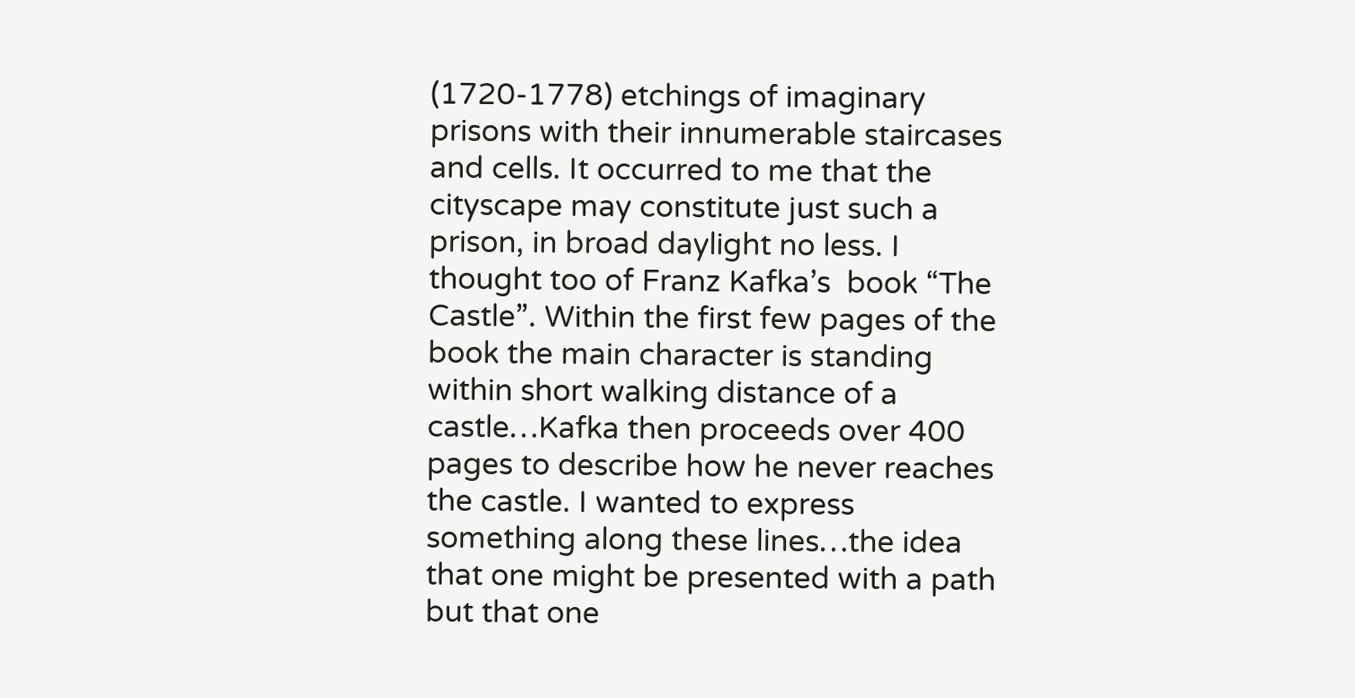(1720-1778) etchings of imaginary prisons with their innumerable staircases and cells. It occurred to me that the cityscape may constitute just such a prison, in broad daylight no less. I thought too of Franz Kafka’s  book “The Castle”. Within the first few pages of the book the main character is standing within short walking distance of a castle…Kafka then proceeds over 400 pages to describe how he never reaches the castle. I wanted to express something along these lines…the idea that one might be presented with a path but that one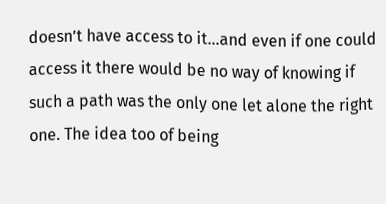doesn’t have access to it…and even if one could access it there would be no way of knowing if such a path was the only one let alone the right one. The idea too of being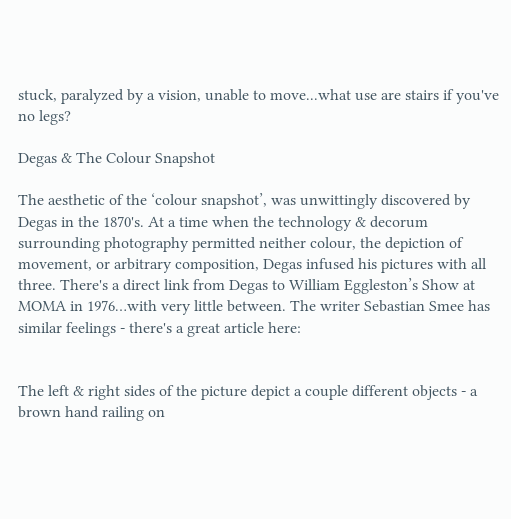stuck, paralyzed by a vision, unable to move...what use are stairs if you've no legs?

Degas & The Colour Snapshot

The aesthetic of the ‘colour snapshot’, was unwittingly discovered by Degas in the 1870's. At a time when the technology & decorum surrounding photography permitted neither colour, the depiction of movement, or arbitrary composition, Degas infused his pictures with all three. There's a direct link from Degas to William Eggleston’s Show at MOMA in 1976…with very little between. The writer Sebastian Smee has similar feelings - there's a great article here:


The left & right sides of the picture depict a couple different objects - a brown hand railing on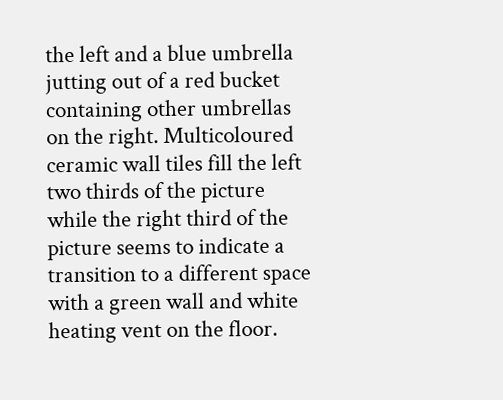the left and a blue umbrella jutting out of a red bucket containing other umbrellas on the right. Multicoloured ceramic wall tiles fill the left two thirds of the picture while the right third of the picture seems to indicate a transition to a different space with a green wall and white heating vent on the floor.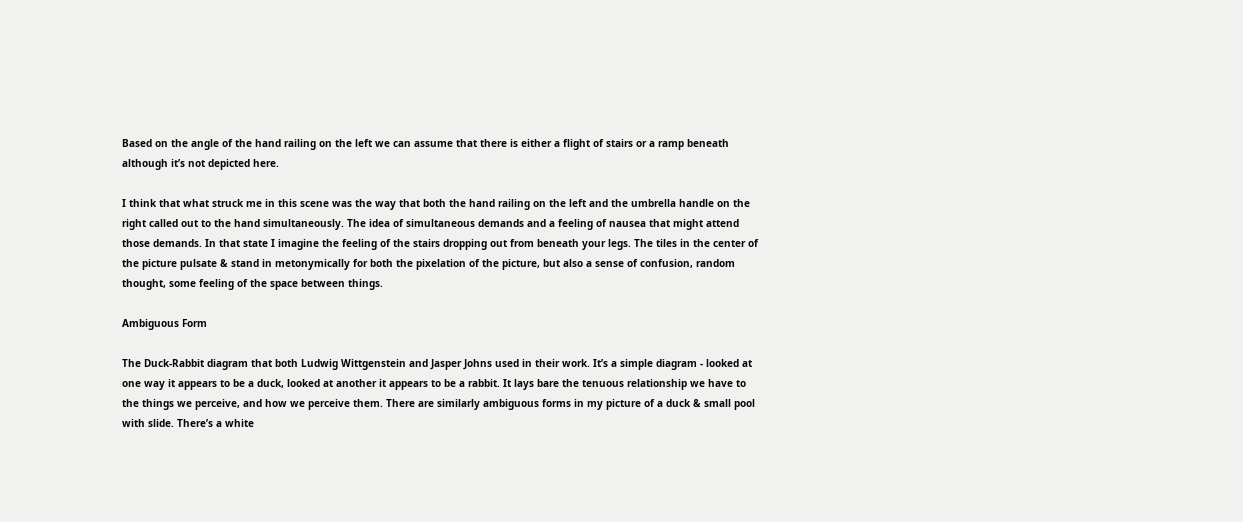Based on the angle of the hand railing on the left we can assume that there is either a flight of stairs or a ramp beneath although it’s not depicted here.

I think that what struck me in this scene was the way that both the hand railing on the left and the umbrella handle on the right called out to the hand simultaneously. The idea of simultaneous demands and a feeling of nausea that might attend those demands. In that state I imagine the feeling of the stairs dropping out from beneath your legs. The tiles in the center of the picture pulsate & stand in metonymically for both the pixelation of the picture, but also a sense of confusion, random thought, some feeling of the space between things.

Ambiguous Form

The Duck-Rabbit diagram that both Ludwig Wittgenstein and Jasper Johns used in their work. It’s a simple diagram - looked at one way it appears to be a duck, looked at another it appears to be a rabbit. It lays bare the tenuous relationship we have to the things we perceive, and how we perceive them. There are similarly ambiguous forms in my picture of a duck & small pool with slide. There’s a white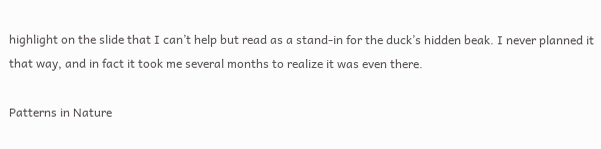highlight on the slide that I can’t help but read as a stand-in for the duck’s hidden beak. I never planned it that way, and in fact it took me several months to realize it was even there.

Patterns in Nature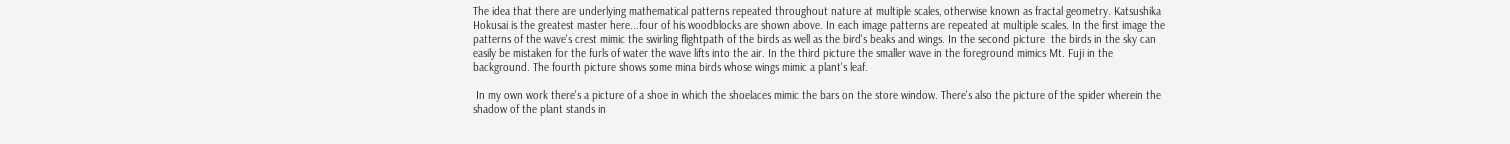The idea that there are underlying mathematical patterns repeated throughout nature at multiple scales, otherwise known as fractal geometry. Katsushika Hokusai is the greatest master here...four of his woodblocks are shown above. In each image patterns are repeated at multiple scales. In the first image the patterns of the wave's crest mimic the swirling flightpath of the birds as well as the bird's beaks and wings. In the second picture  the birds in the sky can easily be mistaken for the furls of water the wave lifts into the air. In the third picture the smaller wave in the foreground mimics Mt. Fuji in the background. The fourth picture shows some mina birds whose wings mimic a plant's leaf.

 In my own work there's a picture of a shoe in which the shoelaces mimic the bars on the store window. There's also the picture of the spider wherein the shadow of the plant stands in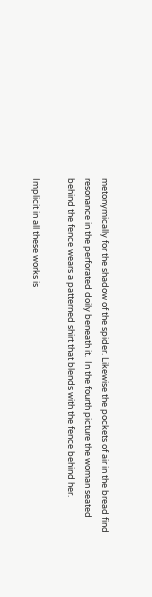metonymically for the shadow of the spider. Likewise the pockets of air in the bread find resonance in the perforated doily beneath it.  In the fourth picture the woman seated behind the fence wears a patterned shirt that blends with the fence behind her.

Implicit in all these works is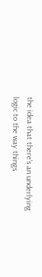the idea that there's an underlying logic to the way things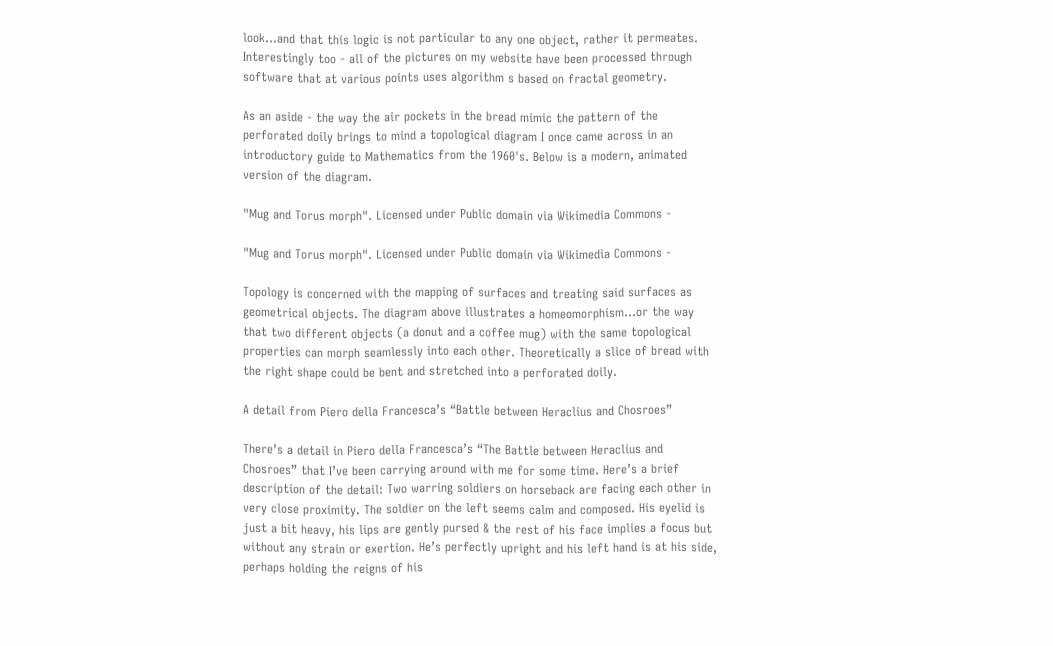look...and that this logic is not particular to any one object, rather it permeates. Interestingly too - all of the pictures on my website have been processed through software that at various points uses algorithm s based on fractal geometry.

As an aside - the way the air pockets in the bread mimic the pattern of the perforated doily brings to mind a topological diagram I once came across in an introductory guide to Mathematics from the 1960's. Below is a modern, animated version of the diagram.

"Mug and Torus morph". Licensed under Public domain via Wikimedia Commons -

"Mug and Torus morph". Licensed under Public domain via Wikimedia Commons -

Topology is concerned with the mapping of surfaces and treating said surfaces as geometrical objects. The diagram above illustrates a homeomorphism...or the way that two different objects (a donut and a coffee mug) with the same topological properties can morph seamlessly into each other. Theoretically a slice of bread with the right shape could be bent and stretched into a perforated doily.

A detail from Piero della Francesca’s “Battle between Heraclius and Chosroes”

There’s a detail in Piero della Francesca’s “The Battle between Heraclius and Chosroes” that I’ve been carrying around with me for some time. Here’s a brief description of the detail: Two warring soldiers on horseback are facing each other in very close proximity. The soldier on the left seems calm and composed. His eyelid is just a bit heavy, his lips are gently pursed & the rest of his face implies a focus but without any strain or exertion. He’s perfectly upright and his left hand is at his side, perhaps holding the reigns of his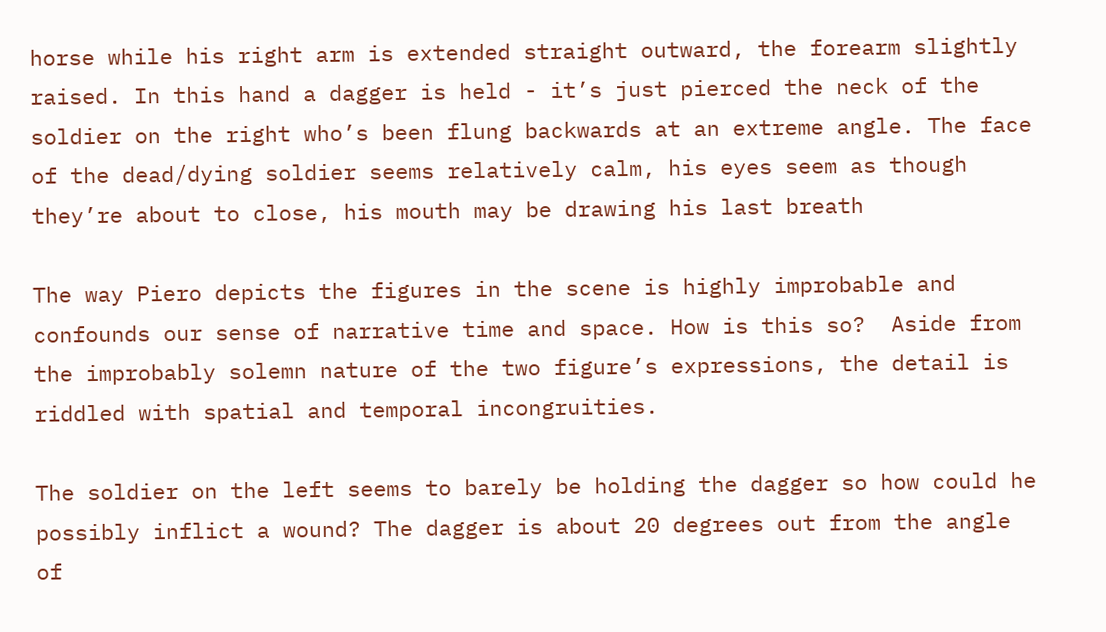horse while his right arm is extended straight outward, the forearm slightly raised. In this hand a dagger is held - it’s just pierced the neck of the soldier on the right who’s been flung backwards at an extreme angle. The face of the dead/dying soldier seems relatively calm, his eyes seem as though they’re about to close, his mouth may be drawing his last breath

The way Piero depicts the figures in the scene is highly improbable and confounds our sense of narrative time and space. How is this so?  Aside from the improbably solemn nature of the two figure’s expressions, the detail is riddled with spatial and temporal incongruities.

The soldier on the left seems to barely be holding the dagger so how could he possibly inflict a wound? The dagger is about 20 degrees out from the angle of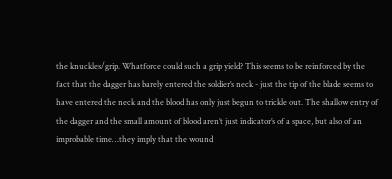the knuckles/grip. Whatforce could such a grip yield? This seems to be reinforced by the fact that the dagger has barely entered the soldier’s neck - just the tip of the blade seems to have entered the neck and the blood has only just begun to trickle out. The shallow entry of the dagger and the small amount of blood aren’t just indicator’s of a space, but also of an improbable time…they imply that the wound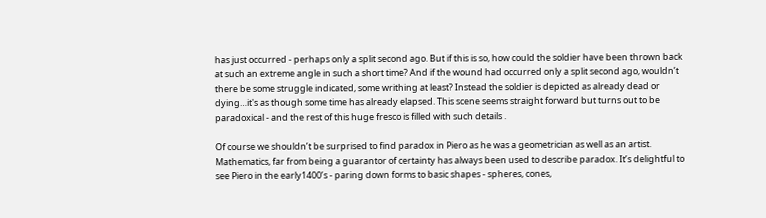has just occurred - perhaps only a split second ago. But if this is so, how could the soldier have been thrown back at such an extreme angle in such a short time? And if the wound had occurred only a split second ago, wouldn’t there be some struggle indicated, some writhing at least? Instead the soldier is depicted as already dead or dying…it's as though some time has already elapsed. This scene seems straight forward but turns out to be paradoxical - and the rest of this huge fresco is filled with such details .

Of course we shouldn’t be surprised to find paradox in Piero as he was a geometrician as well as an artist. Mathematics, far from being a guarantor of certainty has always been used to describe paradox. It’s delightful to see Piero in the early1400’s - paring down forms to basic shapes - spheres, cones,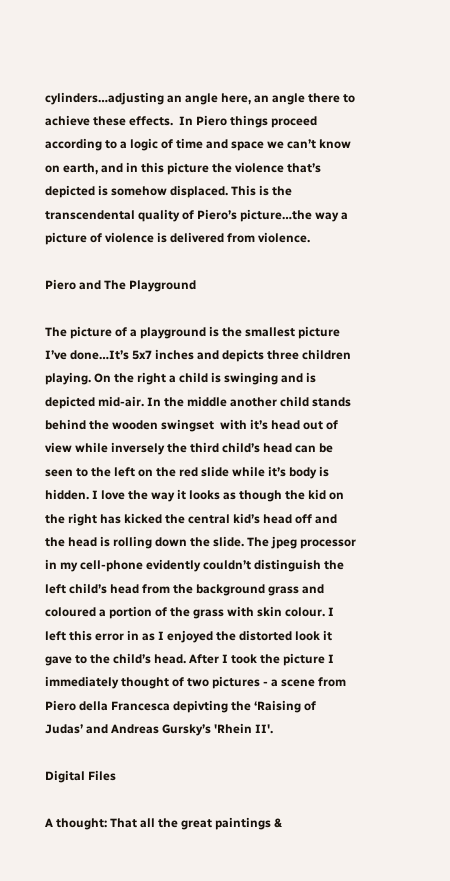cylinders…adjusting an angle here, an angle there to achieve these effects.  In Piero things proceed according to a logic of time and space we can’t know on earth, and in this picture the violence that’s depicted is somehow displaced. This is the transcendental quality of Piero’s picture…the way a picture of violence is delivered from violence.

Piero and The Playground

The picture of a playground is the smallest picture I’ve done…It’s 5x7 inches and depicts three children playing. On the right a child is swinging and is depicted mid-air. In the middle another child stands behind the wooden swingset  with it’s head out of view while inversely the third child’s head can be seen to the left on the red slide while it’s body is hidden. I love the way it looks as though the kid on the right has kicked the central kid’s head off and the head is rolling down the slide. The jpeg processor in my cell-phone evidently couldn’t distinguish the left child’s head from the background grass and coloured a portion of the grass with skin colour. I left this error in as I enjoyed the distorted look it gave to the child’s head. After I took the picture I immediately thought of two pictures - a scene from Piero della Francesca depivting the ‘Raising of Judas’ and Andreas Gursky’s 'Rhein II'.

Digital Files

A thought: That all the great paintings &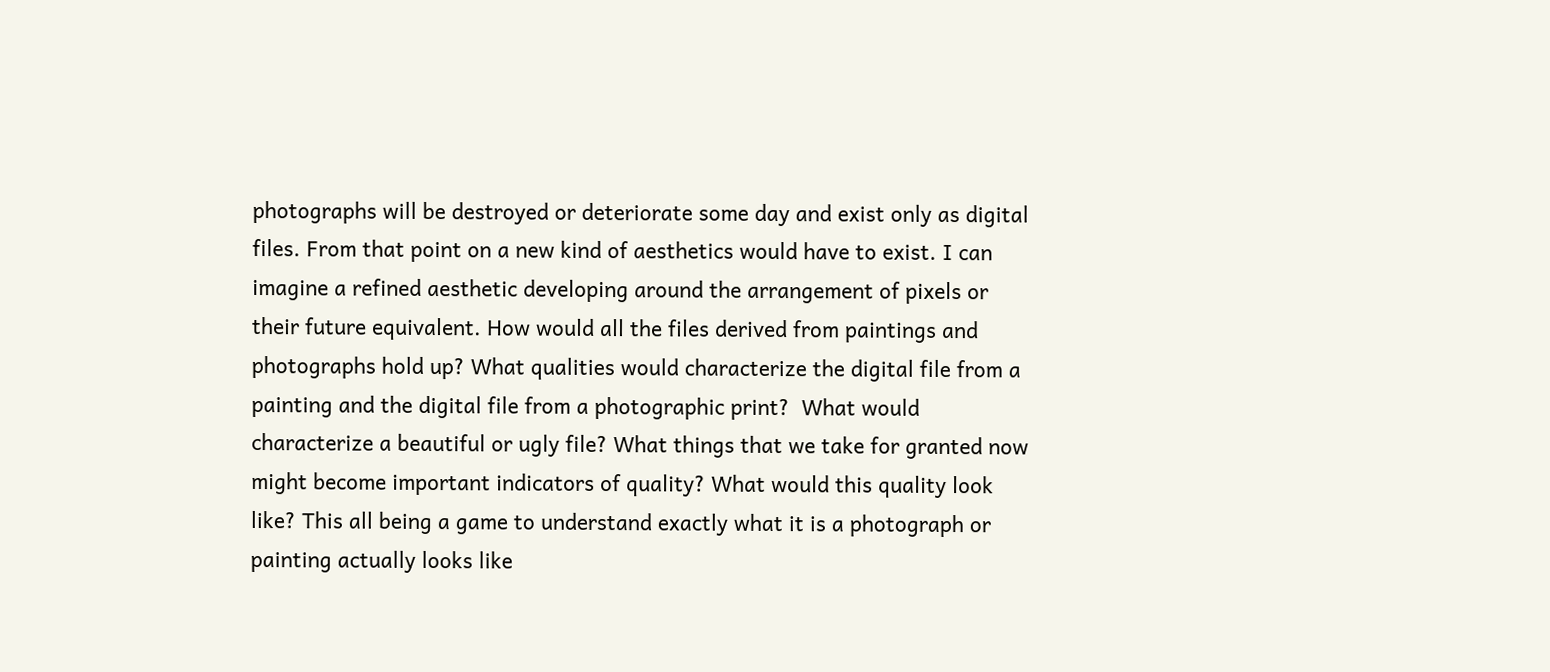photographs will be destroyed or deteriorate some day and exist only as digital files. From that point on a new kind of aesthetics would have to exist. I can imagine a refined aesthetic developing around the arrangement of pixels or their future equivalent. How would all the files derived from paintings and photographs hold up? What qualities would characterize the digital file from a painting and the digital file from a photographic print?  What would characterize a beautiful or ugly file? What things that we take for granted now might become important indicators of quality? What would this quality look like? This all being a game to understand exactly what it is a photograph or painting actually looks like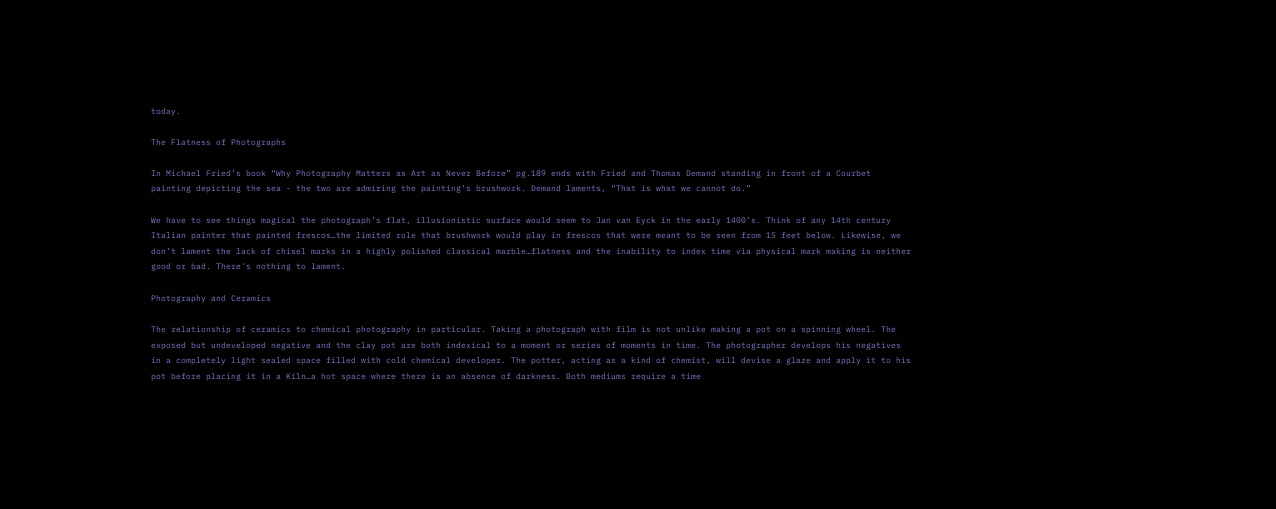today.

The Flatness of Photographs

In Michael Fried’s book “Why Photography Matters as Art as Never Before” pg.189 ends with Fried and Thomas Demand standing in front of a Courbet painting depicting the sea - the two are admiring the painting’s brushwork. Demand laments, “That is what we cannot do.”

We have to see things magical the photograph’s flat, illusionistic surface would seem to Jan van Eyck in the early 1400’s. Think of any 14th century Italian painter that painted frescos…the limited role that brushwork would play in frescos that were meant to be seen from 15 feet below. Likewise, we don’t lament the lack of chisel marks in a highly polished classical marble…flatness and the inability to index time via physical mark making is neither good or bad. There's nothing to lament.

Photography and Ceramics

The relationship of ceramics to chemical photography in particular. Taking a photograph with film is not unlike making a pot on a spinning wheel. The exposed but undeveloped negative and the clay pot are both indexical to a moment or series of moments in time. The photographer develops his negatives in a completely light sealed space filled with cold chemical developer. The potter, acting as a kind of chemist, will devise a glaze and apply it to his pot before placing it in a Kiln…a hot space where there is an absence of darkness. Both mediums require a time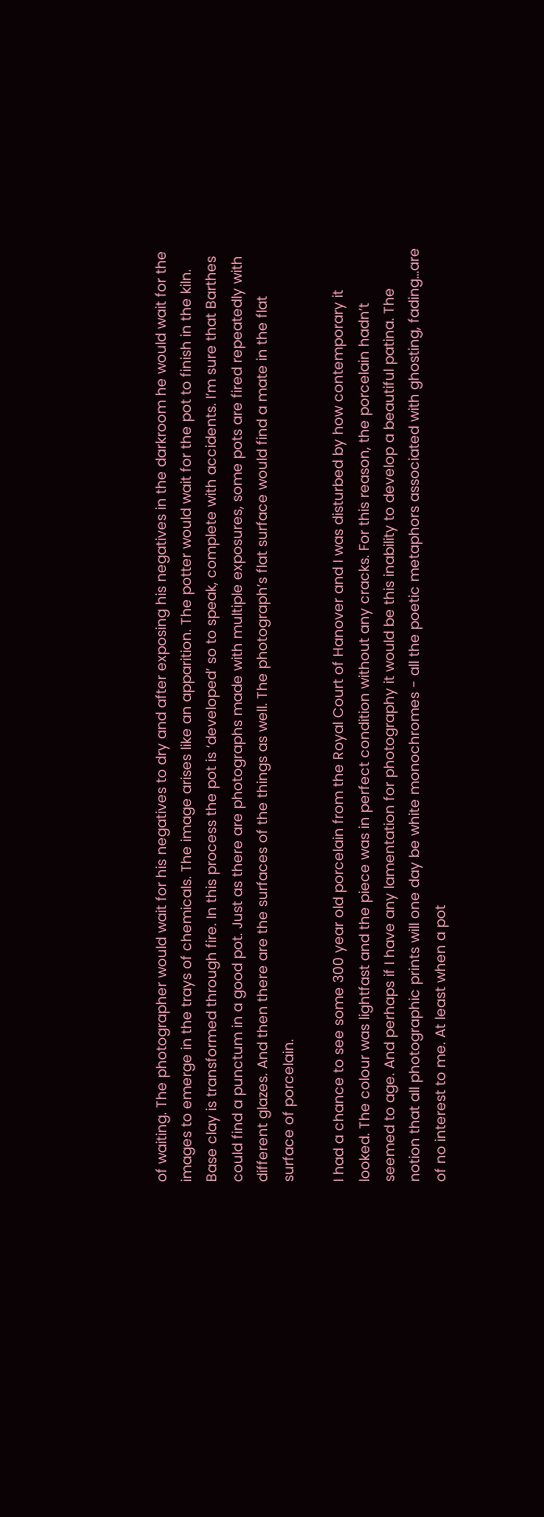of waiting. The photographer would wait for his negatives to dry and after exposing his negatives in the darkroom he would wait for the images to emerge in the trays of chemicals. The image arises like an apparition. The potter would wait for the pot to finish in the kiln. Base clay is transformed through fire. In this process the pot is ‘developed’ so to speak, complete with accidents. I’m sure that Barthes could find a punctum in a good pot. Just as there are photographs made with multiple exposures, some pots are fired repeatedly with different glazes. And then there are the surfaces of the things as well. The photograph’s flat surface would find a mate in the flat surface of porcelain.

I had a chance to see some 300 year old porcelain from the Royal Court of Hanover and I was disturbed by how contemporary it looked. The colour was lightfast and the piece was in perfect condition without any cracks. For this reason, the porcelain hadn’t seemed to age. And perhaps if I have any lamentation for photography it would be this inability to develop a beautiful patina. The notion that all photographic prints will one day be white monochromes - all the poetic metaphors associated with ghosting, fading…are of no interest to me. At least when a pot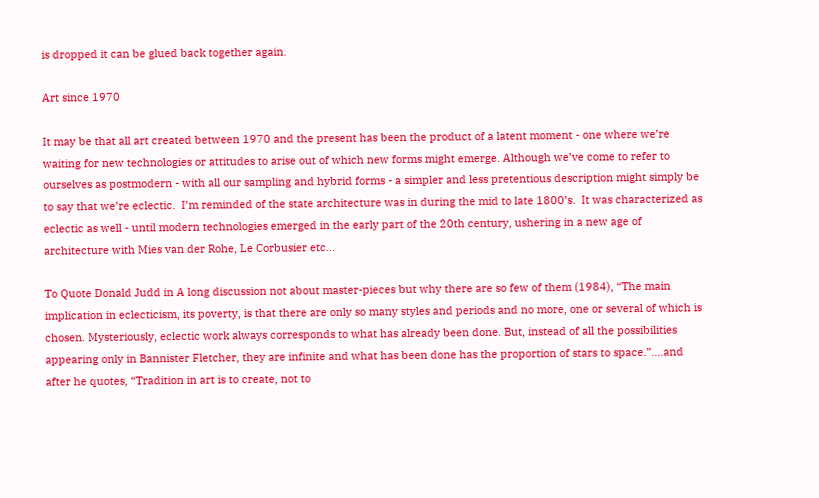is dropped it can be glued back together again.

Art since 1970

It may be that all art created between 1970 and the present has been the product of a latent moment - one where we’re waiting for new technologies or attitudes to arise out of which new forms might emerge. Although we’ve come to refer to ourselves as postmodern - with all our sampling and hybrid forms - a simpler and less pretentious description might simply be to say that we’re eclectic.  I’m reminded of the state architecture was in during the mid to late 1800’s.  It was characterized as eclectic as well - until modern technologies emerged in the early part of the 20th century, ushering in a new age of architecture with Mies van der Rohe, Le Corbusier etc…

To Quote Donald Judd in A long discussion not about master-pieces but why there are so few of them (1984), “The main implication in eclecticism, its poverty, is that there are only so many styles and periods and no more, one or several of which is chosen. Mysteriously, eclectic work always corresponds to what has already been done. But, instead of all the possibilities appearing only in Bannister Fletcher, they are infinite and what has been done has the proportion of stars to space.”….and after he quotes, “Tradition in art is to create, not to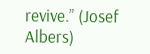revive.” (Josef Albers)